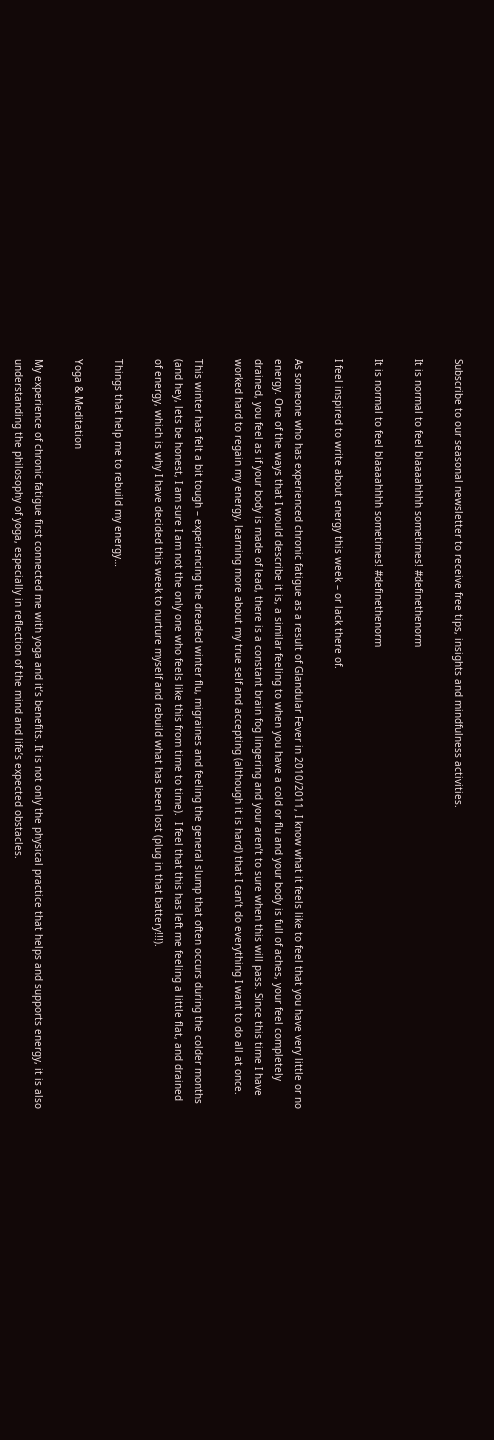Subscribe to our seasonal newsletter to receive free tips, insights and mindfulness activities.

It is normal to feel blaaaahhhh sometimes! #definethenorm

It is normal to feel blaaaahhhh sometimes! #definethenorm

I feel inspired to write about energy this week – or lack there of.

As someone who has experienced chronic fatigue as a result of Glandular Fever in 2010/2011, I know what it feels like to feel that you have very little or no energy. One of the ways that I would describe it is, a similar feeling to when you have a cold or flu and your body is full of aches, your feel completely drained, you feel as if your body is made of lead, there is a constant brain fog lingering and your aren’t to sure when this will pass. Since this time I have worked hard to regain my energy, learning more about my true self and accepting (although it is hard) that I can’t do everything I want to do all at once.

This winter has felt a bit tough – experiencing the dreaded winter flu, migraines and feeling the general slump that often occurs during the colder months (and hey, lets be honest, I am sure I am not the only one who feels like this from time to time).  I feel that this has left me feeling a little flat, and drained of energy, which is why I have decided this week to nurture myself and rebuild what has been lost (plug in that battery!!!).

Things that help me to rebuild my energy…

Yoga & Meditation

My experience of chronic fatigue first connected me with yoga and it’s benefits. It is not only the physical practice that helps and supports energy, it is also understanding the philosophy of yoga, especially in reflection of the mind and life’s expected obstacles.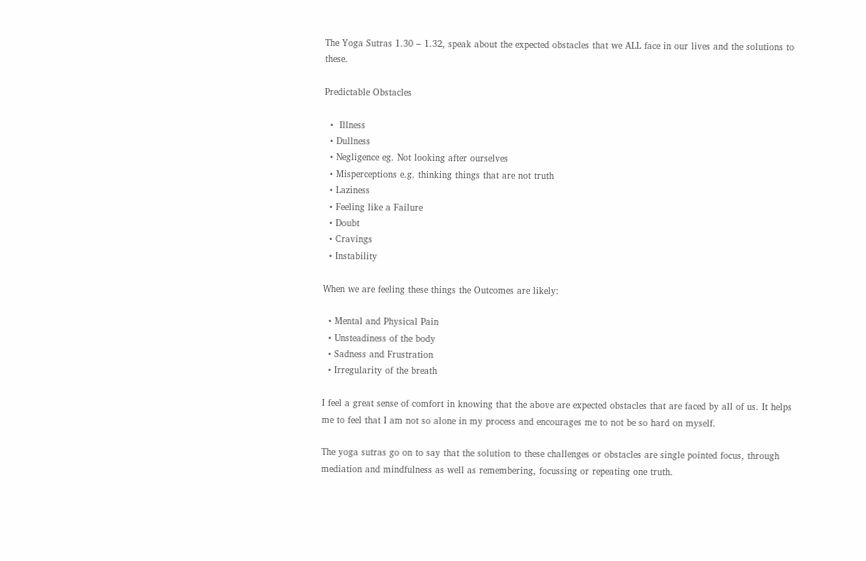The Yoga Sutras 1.30 – 1.32, speak about the expected obstacles that we ALL face in our lives and the solutions to these.

Predictable Obstacles

  •  Illness
  • Dullness
  • Negligence eg. Not looking after ourselves
  • Misperceptions e.g. thinking things that are not truth
  • Laziness
  • Feeling like a Failure
  • Doubt
  • Cravings
  • Instability

When we are feeling these things the Outcomes are likely:

  • Mental and Physical Pain
  • Unsteadiness of the body
  • Sadness and Frustration
  • Irregularity of the breath

I feel a great sense of comfort in knowing that the above are expected obstacles that are faced by all of us. It helps me to feel that I am not so alone in my process and encourages me to not be so hard on myself.

The yoga sutras go on to say that the solution to these challenges or obstacles are single pointed focus, through mediation and mindfulness as well as remembering, focussing or repeating one truth.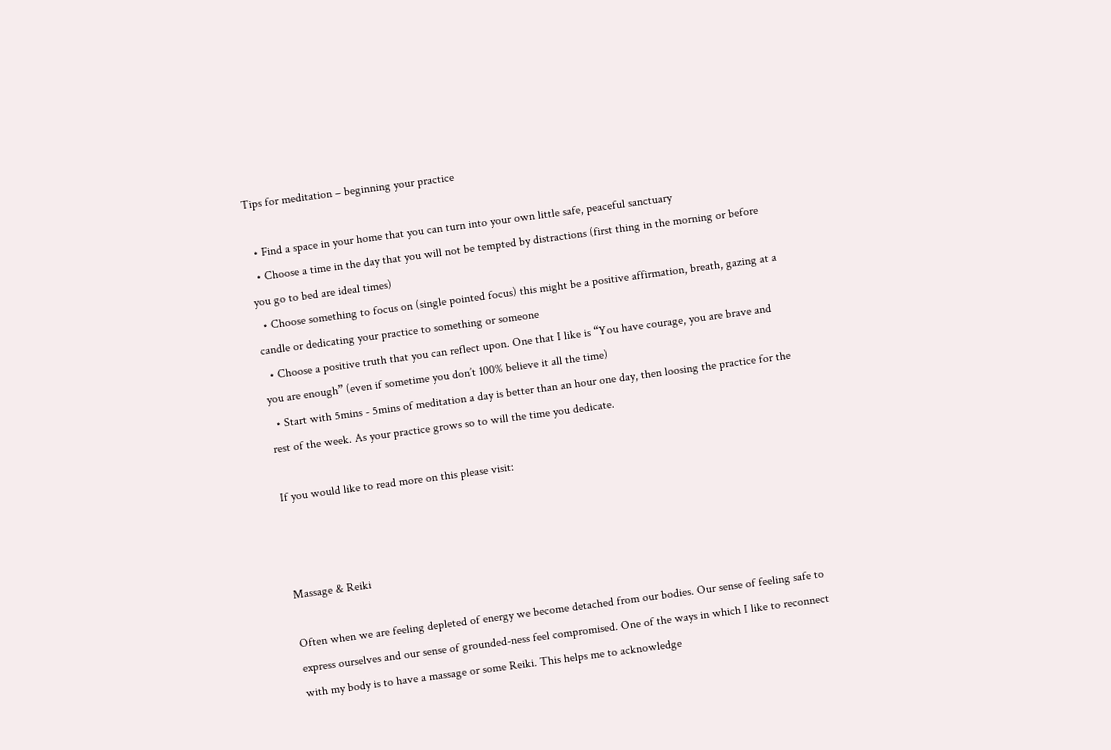Tips for meditation – beginning your practice

  • Find a space in your home that you can turn into your own little safe, peaceful sanctuary
  • Choose a time in the day that you will not be tempted by distractions (first thing in the morning or before you go to bed are ideal times)
  • Choose something to focus on (single pointed focus) this might be a positive affirmation, breath, gazing at a candle or dedicating your practice to something or someone
  • Choose a positive truth that you can reflect upon. One that I like is “You have courage, you are brave and you are enough” (even if sometime you don’t 100% believe it all the time)
  • Start with 5mins - 5mins of meditation a day is better than an hour one day, then loosing the practice for the rest of the week. As your practice grows so to will the time you dedicate.

If you would like to read more on this please visit:



Massage & Reiki

Often when we are feeling depleted of energy we become detached from our bodies. Our sense of feeling safe to express ourselves and our sense of grounded-ness feel compromised. One of the ways in which I like to reconnect with my body is to have a massage or some Reiki. This helps me to acknowledge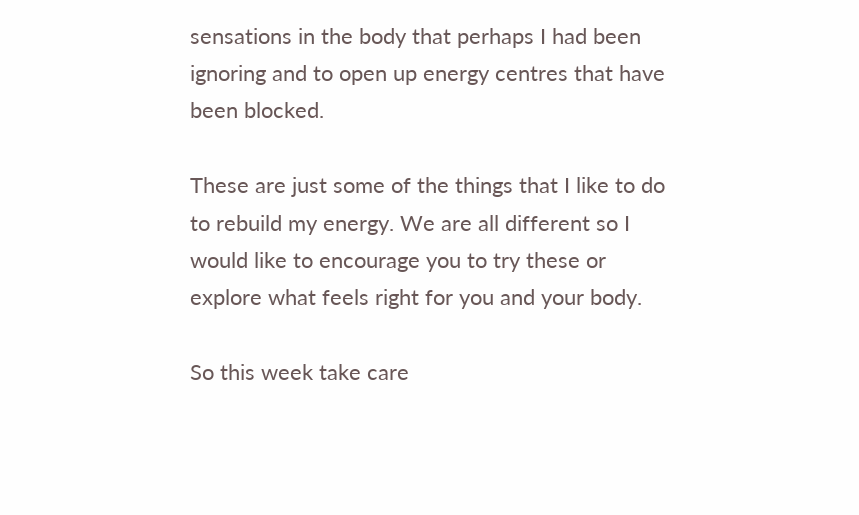sensations in the body that perhaps I had been ignoring and to open up energy centres that have been blocked.

These are just some of the things that I like to do to rebuild my energy. We are all different so I would like to encourage you to try these or explore what feels right for you and your body.

So this week take care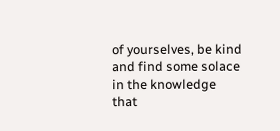of yourselves, be kind and find some solace in the knowledge that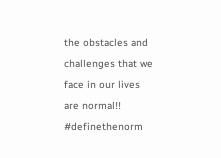the obstacles and challenges that we face in our lives are normal!! #definethenorm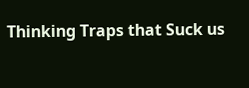Thinking Traps that Suck us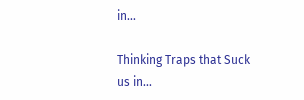in...

Thinking Traps that Suck us in...